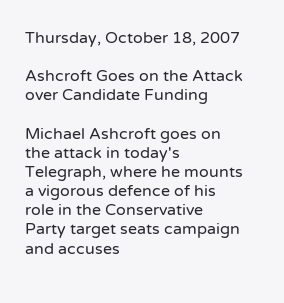Thursday, October 18, 2007

Ashcroft Goes on the Attack over Candidate Funding

Michael Ashcroft goes on the attack in today's Telegraph, where he mounts a vigorous defence of his role in the Conservative Party target seats campaign and accuses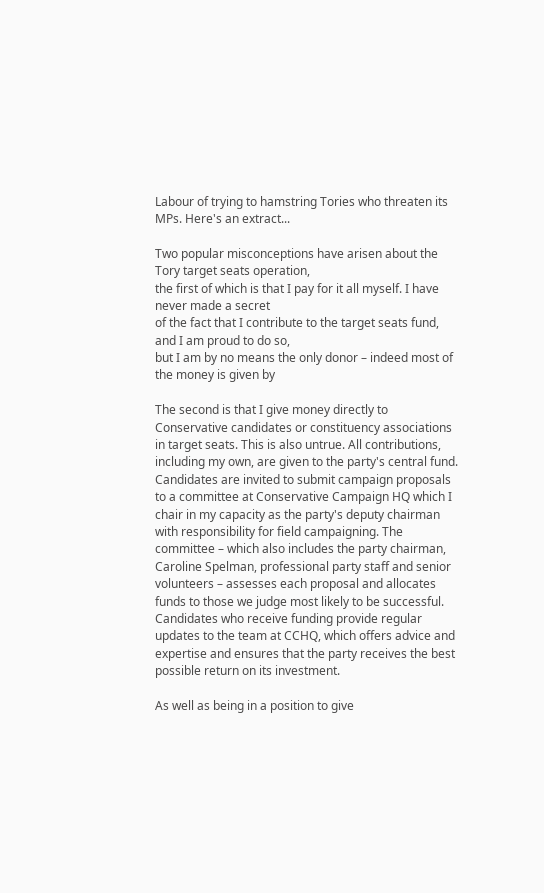Labour of trying to hamstring Tories who threaten its MPs. Here's an extract...

Two popular misconceptions have arisen about the Tory target seats operation,
the first of which is that I pay for it all myself. I have never made a secret
of the fact that I contribute to the target seats fund, and I am proud to do so,
but I am by no means the only donor – indeed most of the money is given by

The second is that I give money directly to Conservative candidates or constituency associations in target seats. This is also untrue. All contributions, including my own, are given to the party's central fund. Candidates are invited to submit campaign proposals to a committee at Conservative Campaign HQ which I chair in my capacity as the party's deputy chairman with responsibility for field campaigning. The committee – which also includes the party chairman, Caroline Spelman, professional party staff and senior volunteers – assesses each proposal and allocates funds to those we judge most likely to be successful. Candidates who receive funding provide regular updates to the team at CCHQ, which offers advice and expertise and ensures that the party receives the best possible return on its investment.

As well as being in a position to give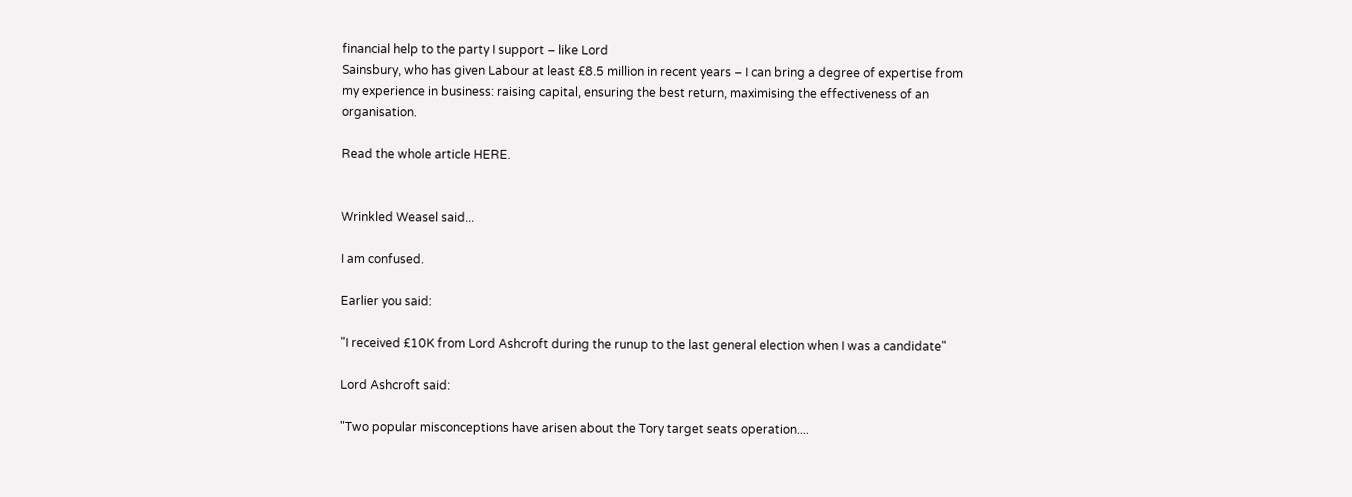financial help to the party I support – like Lord
Sainsbury, who has given Labour at least £8.5 million in recent years – I can bring a degree of expertise from my experience in business: raising capital, ensuring the best return, maximising the effectiveness of an organisation.

Read the whole article HERE.


Wrinkled Weasel said...

I am confused.

Earlier you said:

"I received £10K from Lord Ashcroft during the runup to the last general election when I was a candidate"

Lord Ashcroft said:

"Two popular misconceptions have arisen about the Tory target seats operation....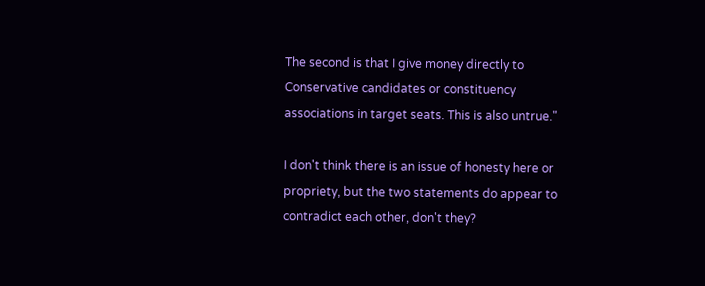The second is that I give money directly to Conservative candidates or constituency associations in target seats. This is also untrue."

I don't think there is an issue of honesty here or propriety, but the two statements do appear to contradict each other, don't they?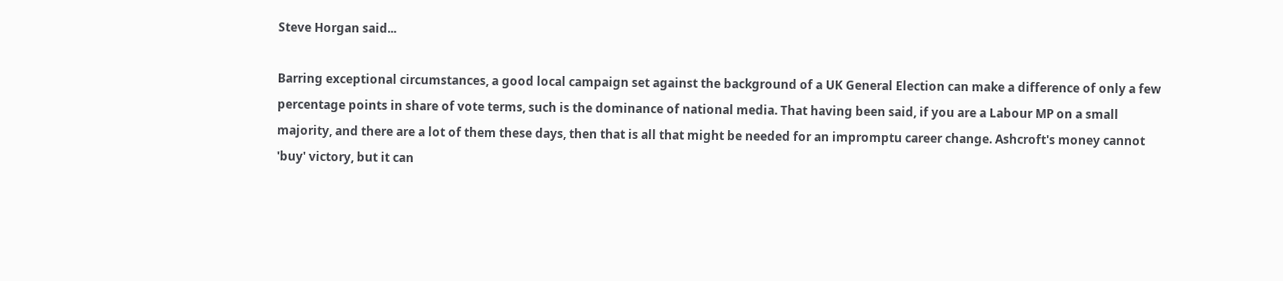Steve Horgan said...

Barring exceptional circumstances, a good local campaign set against the background of a UK General Election can make a difference of only a few percentage points in share of vote terms, such is the dominance of national media. That having been said, if you are a Labour MP on a small majority, and there are a lot of them these days, then that is all that might be needed for an impromptu career change. Ashcroft's money cannot 'buy' victory, but it can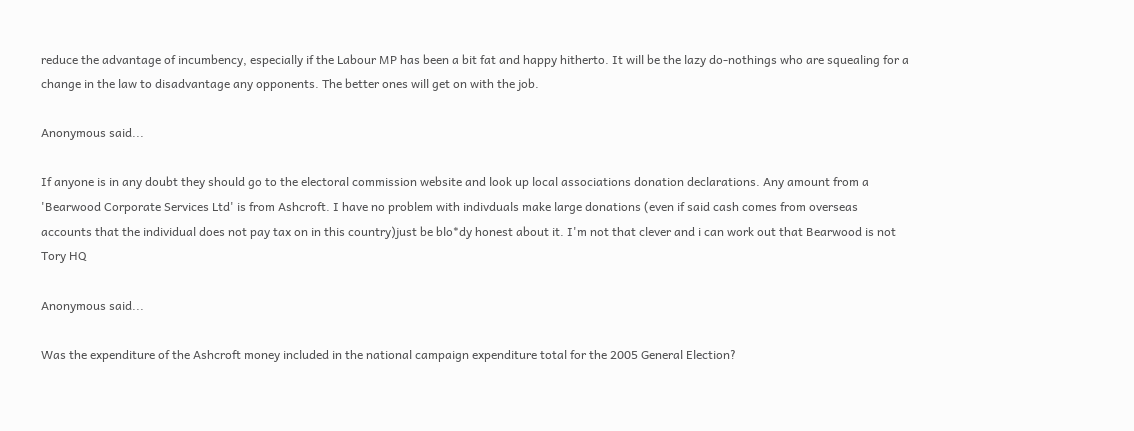reduce the advantage of incumbency, especially if the Labour MP has been a bit fat and happy hitherto. It will be the lazy do-nothings who are squealing for a change in the law to disadvantage any opponents. The better ones will get on with the job.

Anonymous said...

If anyone is in any doubt they should go to the electoral commission website and look up local associations donation declarations. Any amount from a 'Bearwood Corporate Services Ltd' is from Ashcroft. I have no problem with indivduals make large donations (even if said cash comes from overseas accounts that the individual does not pay tax on in this country)just be blo*dy honest about it. I'm not that clever and i can work out that Bearwood is not Tory HQ

Anonymous said...

Was the expenditure of the Ashcroft money included in the national campaign expenditure total for the 2005 General Election?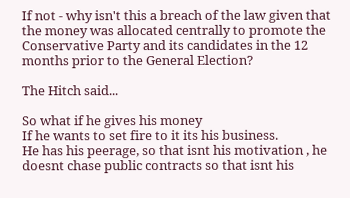If not - why isn't this a breach of the law given that the money was allocated centrally to promote the Conservative Party and its candidates in the 12 months prior to the General Election?

The Hitch said...

So what if he gives his money
If he wants to set fire to it its his business.
He has his peerage, so that isnt his motivation , he doesnt chase public contracts so that isnt his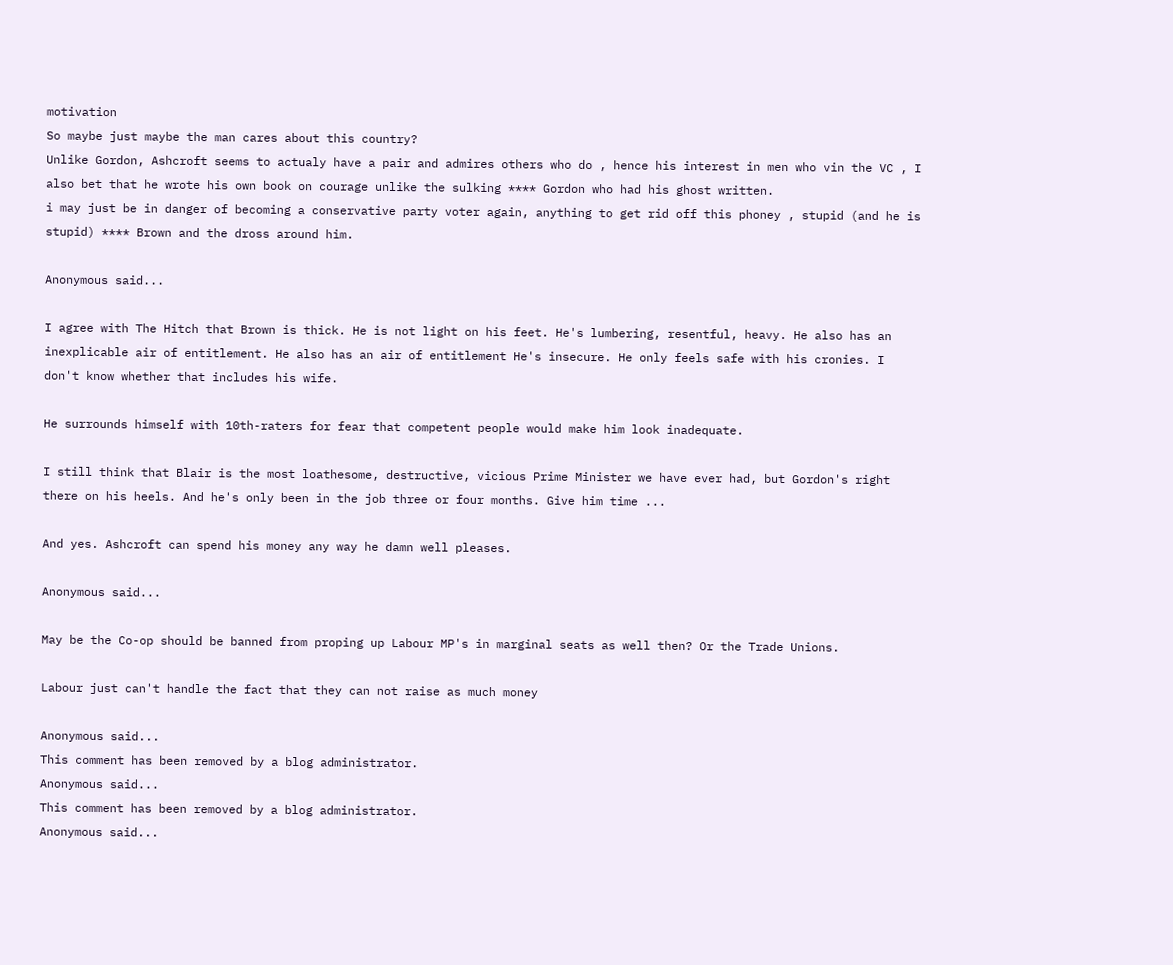motivation
So maybe just maybe the man cares about this country?
Unlike Gordon, Ashcroft seems to actualy have a pair and admires others who do , hence his interest in men who vin the VC , I also bet that he wrote his own book on courage unlike the sulking **** Gordon who had his ghost written.
i may just be in danger of becoming a conservative party voter again, anything to get rid off this phoney , stupid (and he is stupid) **** Brown and the dross around him.

Anonymous said...

I agree with The Hitch that Brown is thick. He is not light on his feet. He's lumbering, resentful, heavy. He also has an inexplicable air of entitlement. He also has an air of entitlement He's insecure. He only feels safe with his cronies. I don't know whether that includes his wife.

He surrounds himself with 10th-raters for fear that competent people would make him look inadequate.

I still think that Blair is the most loathesome, destructive, vicious Prime Minister we have ever had, but Gordon's right there on his heels. And he's only been in the job three or four months. Give him time ...

And yes. Ashcroft can spend his money any way he damn well pleases.

Anonymous said...

May be the Co-op should be banned from proping up Labour MP's in marginal seats as well then? Or the Trade Unions.

Labour just can't handle the fact that they can not raise as much money

Anonymous said...
This comment has been removed by a blog administrator.
Anonymous said...
This comment has been removed by a blog administrator.
Anonymous said...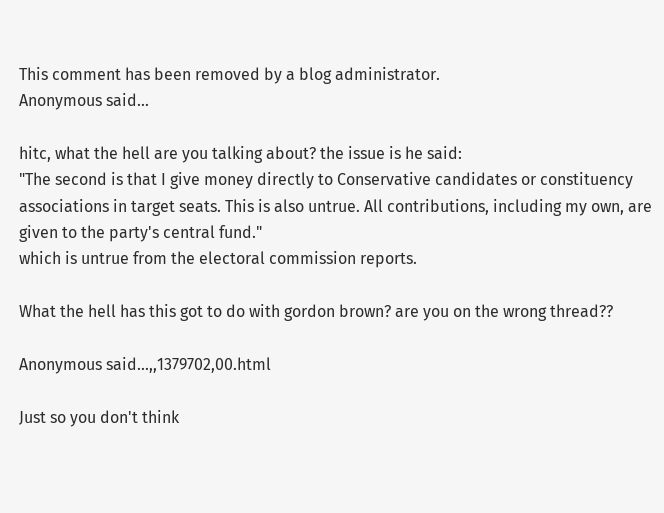This comment has been removed by a blog administrator.
Anonymous said...

hitc, what the hell are you talking about? the issue is he said:
"The second is that I give money directly to Conservative candidates or constituency associations in target seats. This is also untrue. All contributions, including my own, are given to the party's central fund."
which is untrue from the electoral commission reports.

What the hell has this got to do with gordon brown? are you on the wrong thread??

Anonymous said...,,1379702,00.html

Just so you don't think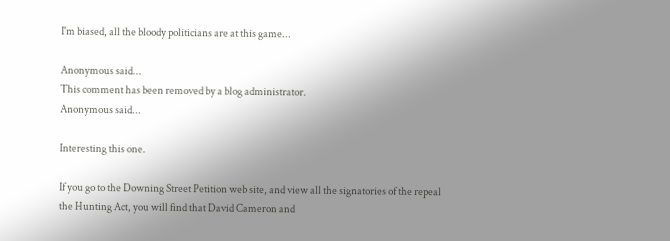I'm biased, all the bloody politicians are at this game...

Anonymous said...
This comment has been removed by a blog administrator.
Anonymous said...

Interesting this one.

If you go to the Downing Street Petition web site, and view all the signatories of the repeal the Hunting Act, you will find that David Cameron and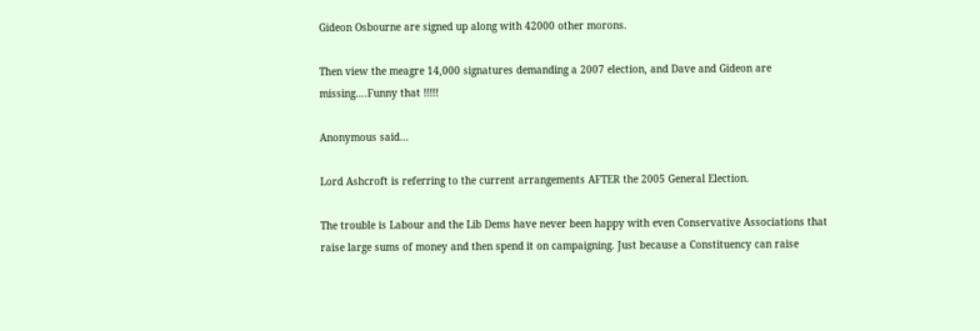Gideon Osbourne are signed up along with 42000 other morons.

Then view the meagre 14,000 signatures demanding a 2007 election, and Dave and Gideon are missing….Funny that !!!!!

Anonymous said...

Lord Ashcroft is referring to the current arrangements AFTER the 2005 General Election.

The trouble is Labour and the Lib Dems have never been happy with even Conservative Associations that raise large sums of money and then spend it on campaigning. Just because a Constituency can raise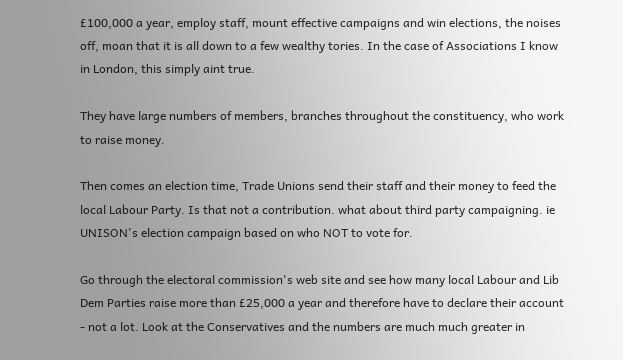£100,000 a year, employ staff, mount effective campaigns and win elections, the noises off, moan that it is all down to a few wealthy tories. In the case of Associations I know in London, this simply aint true.

They have large numbers of members, branches throughout the constituency, who work to raise money.

Then comes an election time, Trade Unions send their staff and their money to feed the local Labour Party. Is that not a contribution. what about third party campaigning. ie UNISON's election campaign based on who NOT to vote for.

Go through the electoral commission's web site and see how many local Labour and Lib Dem Parties raise more than £25,000 a year and therefore have to declare their account - not a lot. Look at the Conservatives and the numbers are much much greater in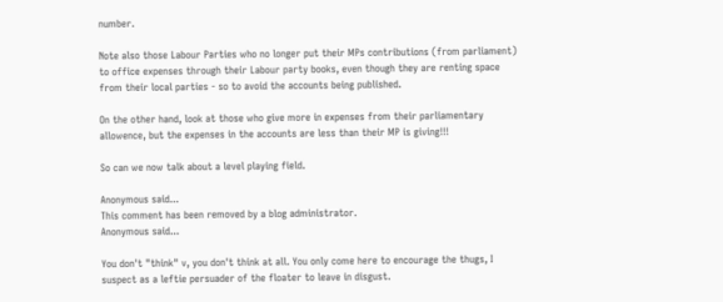number.

Note also those Labour Parties who no longer put their MPs contributions (from parliament) to office expenses through their Labour party books, even though they are renting space from their local parties - so to avoid the accounts being published.

On the other hand, look at those who give more in expenses from their parliamentary allowence, but the expenses in the accounts are less than their MP is giving!!!

So can we now talk about a level playing field.

Anonymous said...
This comment has been removed by a blog administrator.
Anonymous said...

You don't "think" v, you don't think at all. You only come here to encourage the thugs, I suspect as a leftie persuader of the floater to leave in disgust.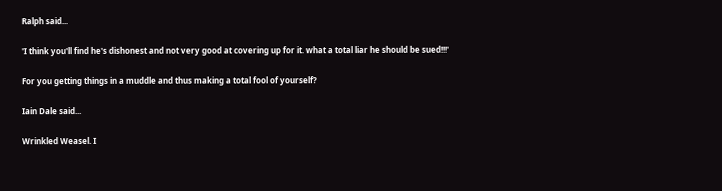Ralph said...

'I think you'll find he's dishonest and not very good at covering up for it. what a total liar he should be sued!!!'

For you getting things in a muddle and thus making a total fool of yourself?

Iain Dale said...

Wrinkled Weasel. I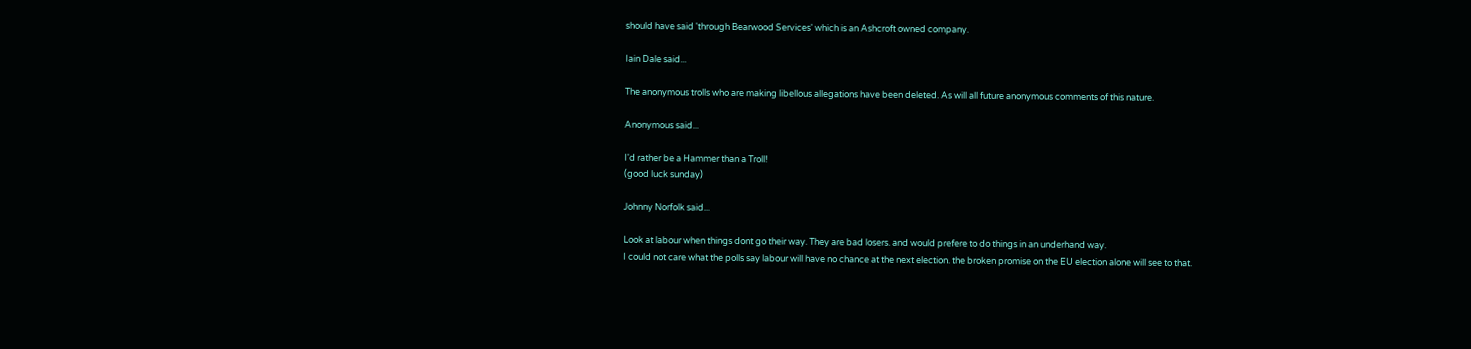should have said 'through Bearwood Services' which is an Ashcroft owned company.

Iain Dale said...

The anonymous trolls who are making libellous allegations have been deleted. As will all future anonymous comments of this nature.

Anonymous said...

I'd rather be a Hammer than a Troll!
(good luck sunday)

Johnny Norfolk said...

Look at labour when things dont go their way. They are bad losers. and would prefere to do things in an underhand way.
I could not care what the polls say labour will have no chance at the next election. the broken promise on the EU election alone will see to that.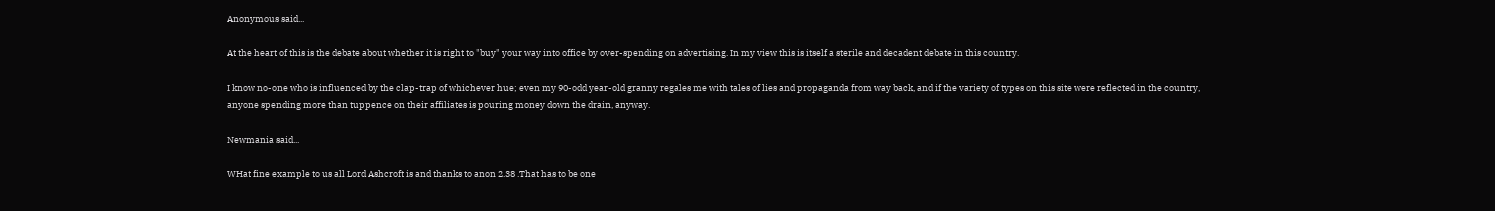Anonymous said...

At the heart of this is the debate about whether it is right to "buy" your way into office by over-spending on advertising. In my view this is itself a sterile and decadent debate in this country.

I know no-one who is influenced by the clap-trap of whichever hue; even my 90-odd year-old granny regales me with tales of lies and propaganda from way back, and if the variety of types on this site were reflected in the country, anyone spending more than tuppence on their affiliates is pouring money down the drain, anyway.

Newmania said...

WHat fine example to us all Lord Ashcroft is and thanks to anon 2.38 .That has to be one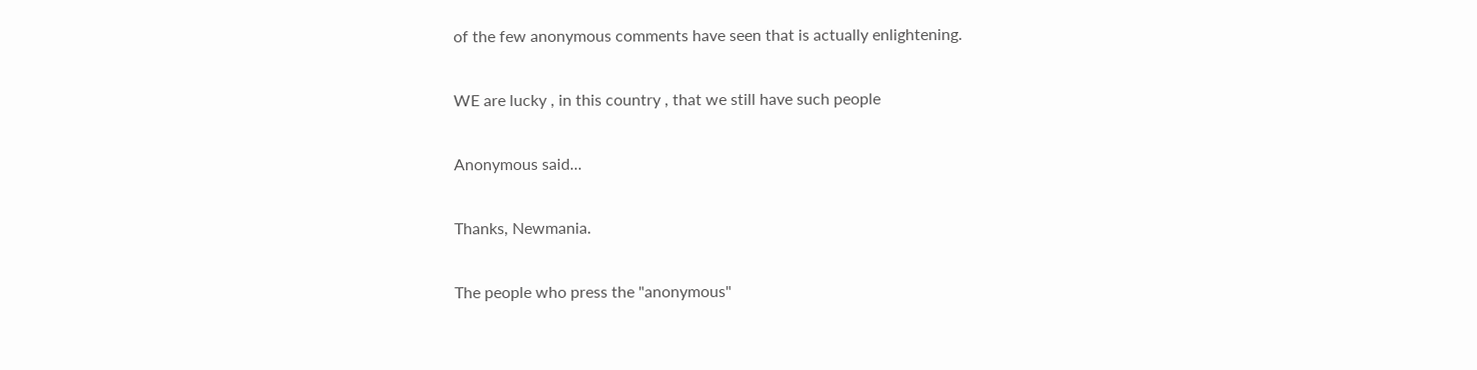of the few anonymous comments have seen that is actually enlightening.

WE are lucky , in this country , that we still have such people

Anonymous said...

Thanks, Newmania.

The people who press the "anonymous"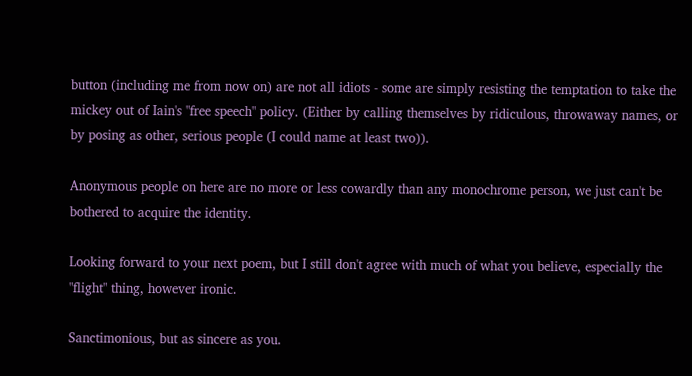button (including me from now on) are not all idiots - some are simply resisting the temptation to take the mickey out of Iain's "free speech" policy. (Either by calling themselves by ridiculous, throwaway names, or by posing as other, serious people (I could name at least two)).

Anonymous people on here are no more or less cowardly than any monochrome person, we just can't be bothered to acquire the identity.

Looking forward to your next poem, but I still don't agree with much of what you believe, especially the "flight" thing, however ironic.

Sanctimonious, but as sincere as you.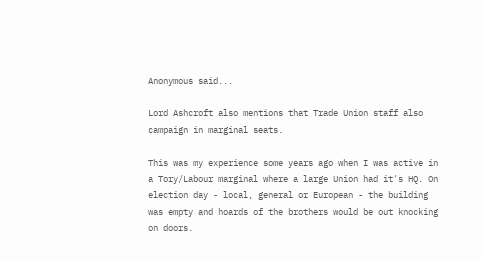Anonymous said...

Lord Ashcroft also mentions that Trade Union staff also campaign in marginal seats.

This was my experience some years ago when I was active in a Tory/Labour marginal where a large Union had it's HQ. On election day - local, general or European - the building was empty and hoards of the brothers would be out knocking on doors.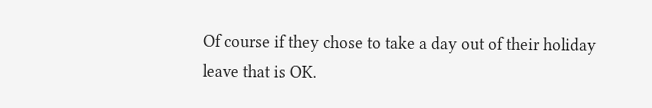Of course if they chose to take a day out of their holiday leave that is OK.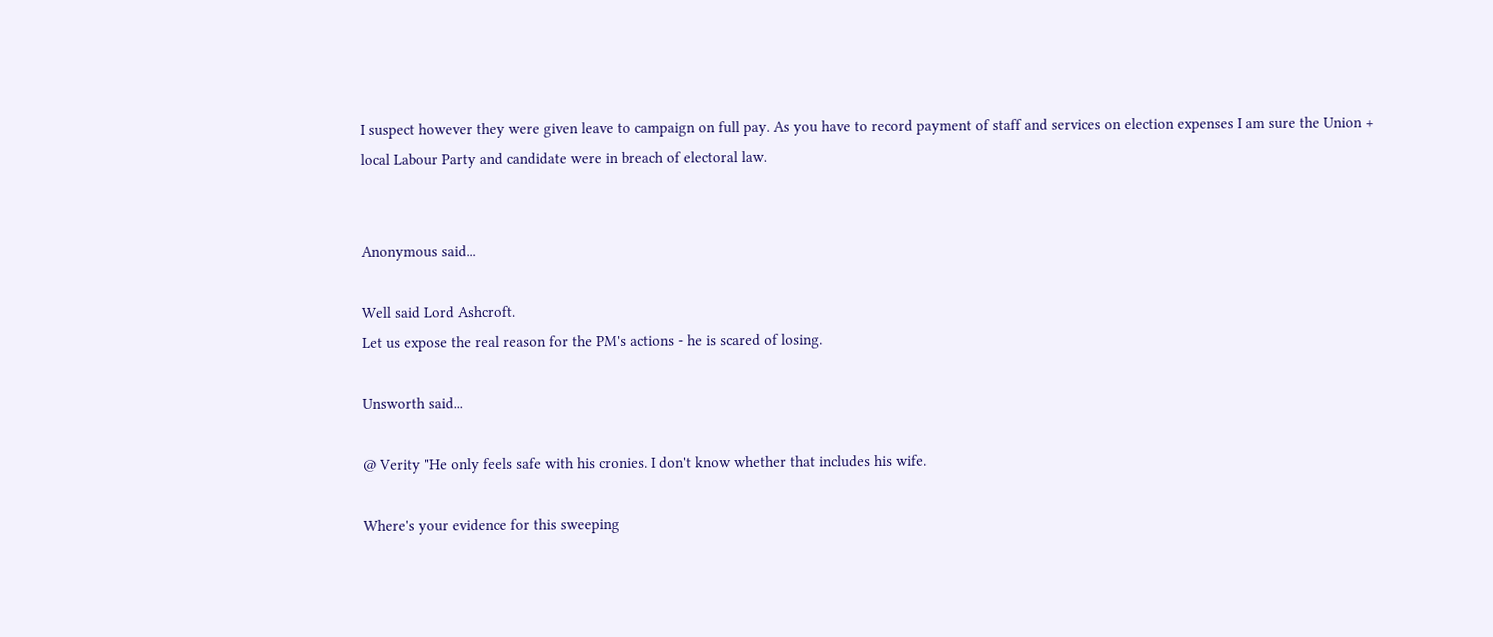I suspect however they were given leave to campaign on full pay. As you have to record payment of staff and services on election expenses I am sure the Union + local Labour Party and candidate were in breach of electoral law.


Anonymous said...

Well said Lord Ashcroft.
Let us expose the real reason for the PM's actions - he is scared of losing.

Unsworth said...

@ Verity "He only feels safe with his cronies. I don't know whether that includes his wife.

Where's your evidence for this sweeping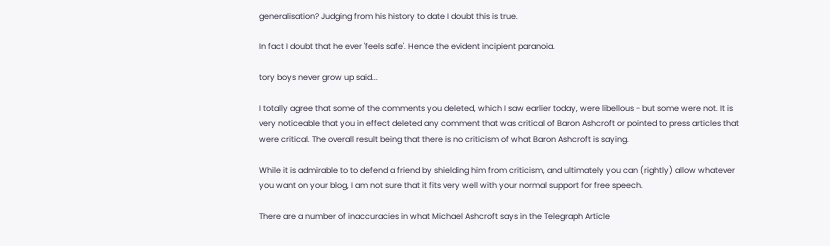generalisation? Judging from his history to date I doubt this is true.

In fact I doubt that he ever 'feels safe'. Hence the evident incipient paranoia.

tory boys never grow up said...

I totally agree that some of the comments you deleted, which I saw earlier today, were libellous - but some were not. It is very noticeable that you in effect deleted any comment that was critical of Baron Ashcroft or pointed to press articles that were critical. The overall result being that there is no criticism of what Baron Ashcroft is saying.

While it is admirable to to defend a friend by shielding him from criticism, and ultimately you can (rightly) allow whatever you want on your blog, I am not sure that it fits very well with your normal support for free speech.

There are a number of inaccuracies in what Michael Ashcroft says in the Telegraph Article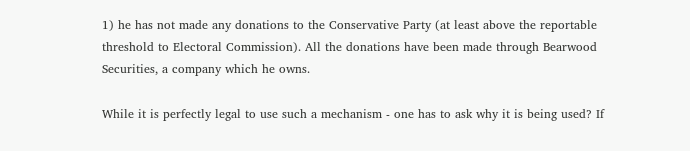1) he has not made any donations to the Conservative Party (at least above the reportable threshold to Electoral Commission). All the donations have been made through Bearwood Securities, a company which he owns.

While it is perfectly legal to use such a mechanism - one has to ask why it is being used? If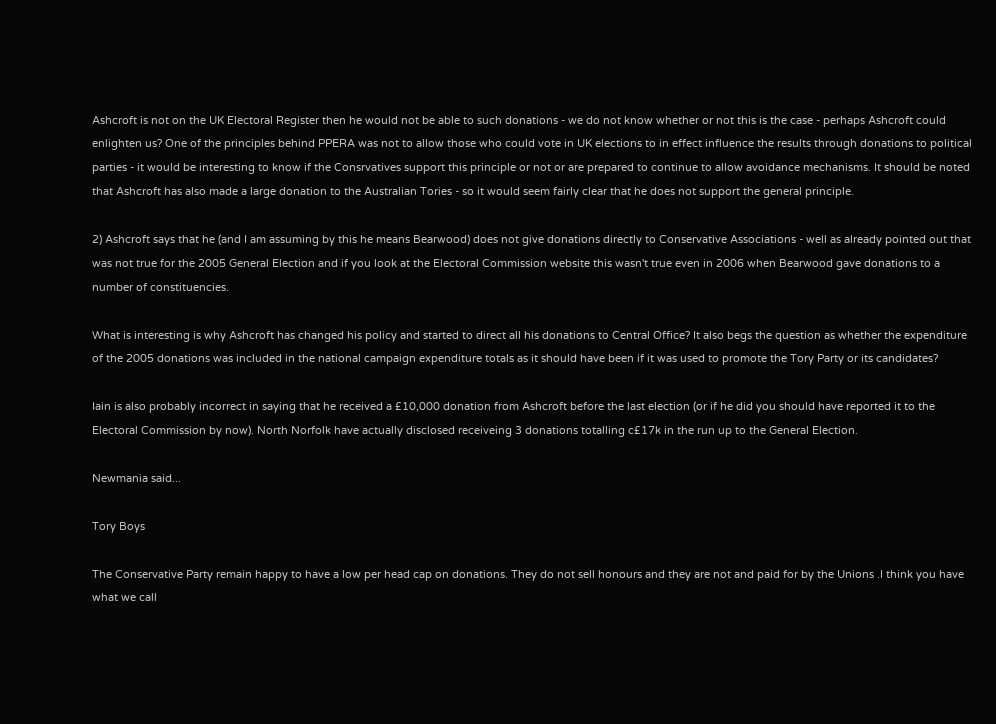Ashcroft is not on the UK Electoral Register then he would not be able to such donations - we do not know whether or not this is the case - perhaps Ashcroft could enlighten us? One of the principles behind PPERA was not to allow those who could vote in UK elections to in effect influence the results through donations to political parties - it would be interesting to know if the Consrvatives support this principle or not or are prepared to continue to allow avoidance mechanisms. It should be noted that Ashcroft has also made a large donation to the Australian Tories - so it would seem fairly clear that he does not support the general principle.

2) Ashcroft says that he (and I am assuming by this he means Bearwood) does not give donations directly to Conservative Associations - well as already pointed out that was not true for the 2005 General Election and if you look at the Electoral Commission website this wasn't true even in 2006 when Bearwood gave donations to a number of constituencies.

What is interesting is why Ashcroft has changed his policy and started to direct all his donations to Central Office? It also begs the question as whether the expenditure of the 2005 donations was included in the national campaign expenditure totals as it should have been if it was used to promote the Tory Party or its candidates?

Iain is also probably incorrect in saying that he received a £10,000 donation from Ashcroft before the last election (or if he did you should have reported it to the Electoral Commission by now). North Norfolk have actually disclosed receiveing 3 donations totalling c£17k in the run up to the General Election.

Newmania said...

Tory Boys

The Conservative Party remain happy to have a low per head cap on donations. They do not sell honours and they are not and paid for by the Unions .I think you have what we call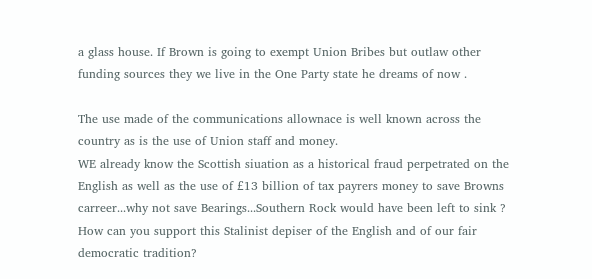a glass house. If Brown is going to exempt Union Bribes but outlaw other funding sources they we live in the One Party state he dreams of now .

The use made of the communications allownace is well known across the country as is the use of Union staff and money.
WE already know the Scottish siuation as a historical fraud perpetrated on the English as well as the use of £13 billion of tax payrers money to save Browns carreer...why not save Bearings...Southern Rock would have been left to sink ?
How can you support this Stalinist depiser of the English and of our fair democratic tradition?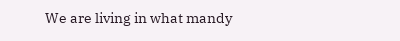We are living in what mandy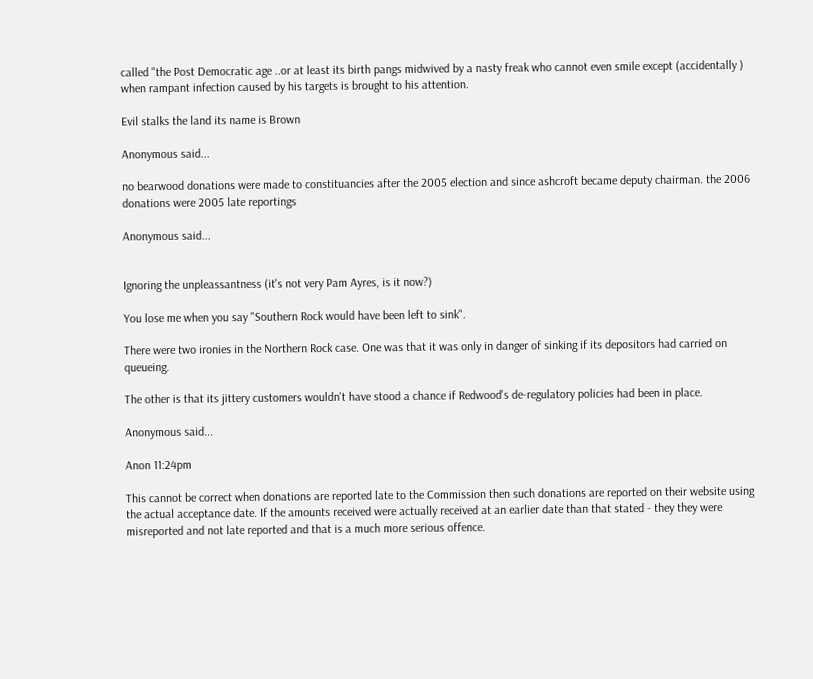called "the Post Democratic age ..or at least its birth pangs midwived by a nasty freak who cannot even smile except (accidentally ) when rampant infection caused by his targets is brought to his attention.

Evil stalks the land its name is Brown

Anonymous said...

no bearwood donations were made to constituancies after the 2005 election and since ashcroft became deputy chairman. the 2006 donations were 2005 late reportings

Anonymous said...


Ignoring the unpleassantness (it's not very Pam Ayres, is it now?)

You lose me when you say "Southern Rock would have been left to sink".

There were two ironies in the Northern Rock case. One was that it was only in danger of sinking if its depositors had carried on queueing.

The other is that its jittery customers wouldn't have stood a chance if Redwood's de-regulatory policies had been in place.

Anonymous said...

Anon 11:24pm

This cannot be correct when donations are reported late to the Commission then such donations are reported on their website using the actual acceptance date. If the amounts received were actually received at an earlier date than that stated - they they were misreported and not late reported and that is a much more serious offence.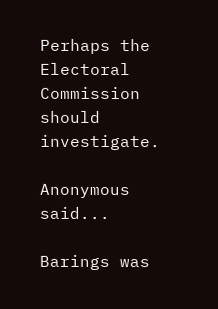Perhaps the Electoral Commission should investigate.

Anonymous said...

Barings was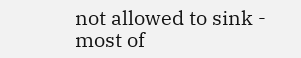not allowed to sink - most of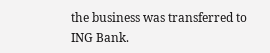the business was transferred to ING Bank.